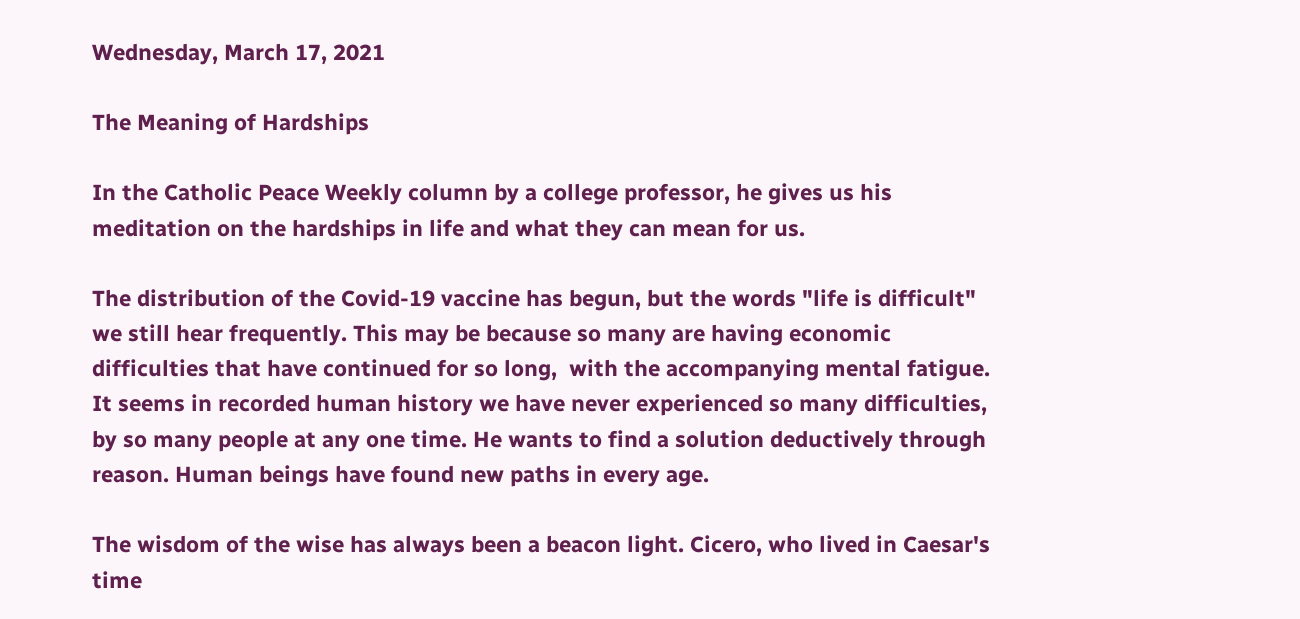Wednesday, March 17, 2021

The Meaning of Hardships

In the Catholic Peace Weekly column by a college professor, he gives us his meditation on the hardships in life and what they can mean for us.

The distribution of the Covid-19 vaccine has begun, but the words "life is difficult" we still hear frequently. This may be because so many are having economic difficulties that have continued for so long,  with the accompanying mental fatigue. It seems in recorded human history we have never experienced so many difficulties, by so many people at any one time. He wants to find a solution deductively through reason. Human beings have found new paths in every age.

The wisdom of the wise has always been a beacon light. Cicero, who lived in Caesar's time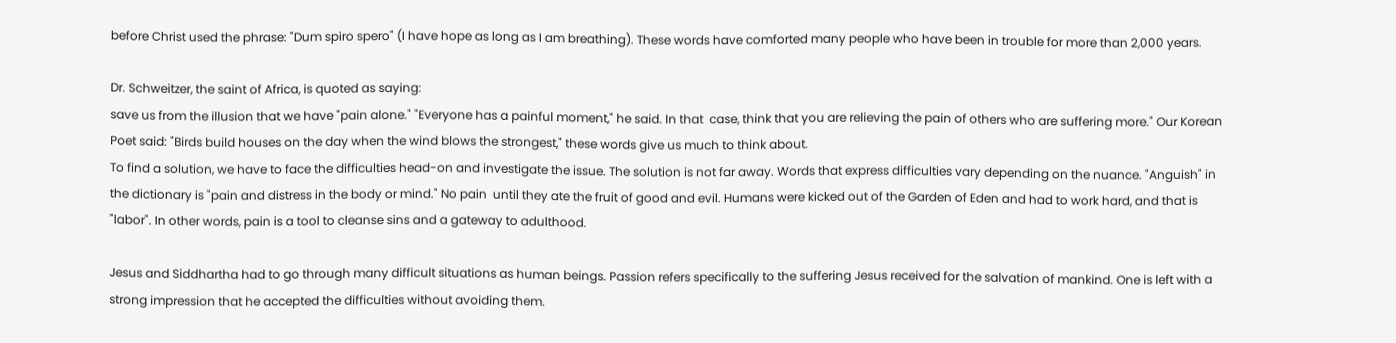before Christ used the phrase: "Dum spiro spero" (I have hope as long as I am breathing). These words have comforted many people who have been in trouble for more than 2,000 years.

Dr. Schweitzer, the saint of Africa, is quoted as saying:
save us from the illusion that we have "pain alone." "Everyone has a painful moment," he said. In that  case, think that you are relieving the pain of others who are suffering more." Our Korean Poet said: "Birds build houses on the day when the wind blows the strongest," these words give us much to think about.
To find a solution, we have to face the difficulties head-on and investigate the issue. The solution is not far away. Words that express difficulties vary depending on the nuance. "Anguish" in the dictionary is "pain and distress in the body or mind." No pain  until they ate the fruit of good and evil. Humans were kicked out of the Garden of Eden and had to work hard, and that is "labor". In other words, pain is a tool to cleanse sins and a gateway to adulthood.

Jesus and Siddhartha had to go through many difficult situations as human beings. Passion refers specifically to the suffering Jesus received for the salvation of mankind. One is left with a strong impression that he accepted the difficulties without avoiding them.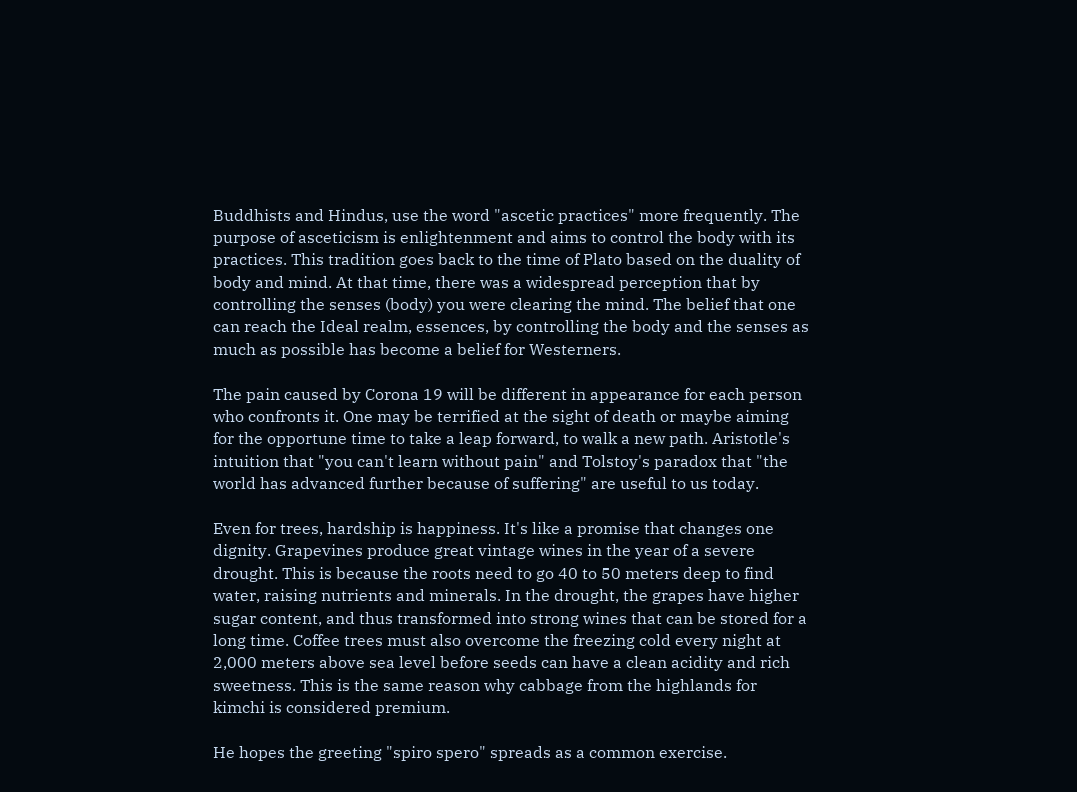Buddhists and Hindus, use the word "ascetic practices" more frequently. The purpose of asceticism is enlightenment and aims to control the body with its practices. This tradition goes back to the time of Plato based on the duality of body and mind. At that time, there was a widespread perception that by controlling the senses (body) you were clearing the mind. The belief that one can reach the Ideal realm, essences, by controlling the body and the senses as much as possible has become a belief for Westerners.

The pain caused by Corona 19 will be different in appearance for each person who confronts it. One may be terrified at the sight of death or maybe aiming for the opportune time to take a leap forward, to walk a new path. Aristotle's intuition that "you can't learn without pain" and Tolstoy's paradox that "the world has advanced further because of suffering" are useful to us today.

Even for trees, hardship is happiness. It's like a promise that changes one dignity. Grapevines produce great vintage wines in the year of a severe drought. This is because the roots need to go 40 to 50 meters deep to find water, raising nutrients and minerals. In the drought, the grapes have higher sugar content, and thus transformed into strong wines that can be stored for a long time. Coffee trees must also overcome the freezing cold every night at 2,000 meters above sea level before seeds can have a clean acidity and rich sweetness. This is the same reason why cabbage from the highlands for kimchi is considered premium.

He hopes the greeting "spiro spero" spreads as a common exercise.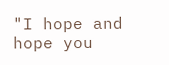"I hope and hope you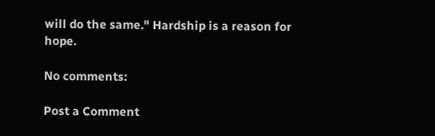will do the same." Hardship is a reason for hope.

No comments:

Post a Comment